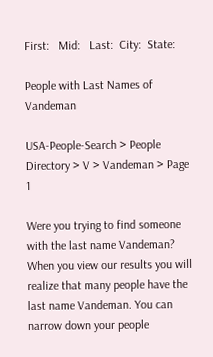First:   Mid:   Last:  City:  State:

People with Last Names of Vandeman

USA-People-Search > People Directory > V > Vandeman > Page 1

Were you trying to find someone with the last name Vandeman? When you view our results you will realize that many people have the last name Vandeman. You can narrow down your people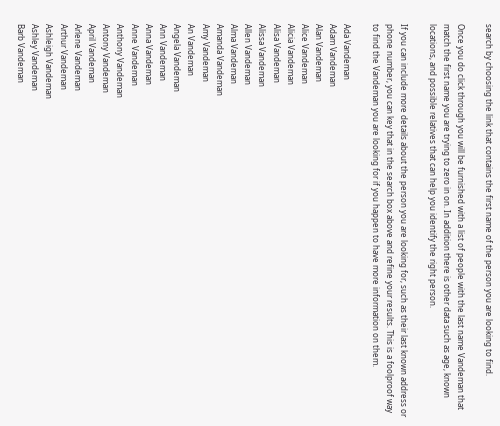search by choosing the link that contains the first name of the person you are looking to find.

Once you do click through you will be furnished with a list of people with the last name Vandeman that match the first name you are trying to zero in on. In addition there is other data such as age, known locations, and possible relatives that can help you identify the right person.

If you can include more details about the person you are looking for, such as their last known address or phone number, you can key that in the search box above and refine your results. This is a foolproof way to find the Vandeman you are looking for if you happen to have more information on them.

Ada Vandeman
Adam Vandeman
Alan Vandeman
Alice Vandeman
Alicia Vandeman
Alisa Vandeman
Alissa Vandeman
Allen Vandeman
Alma Vandeman
Amanda Vandeman
Amy Vandeman
An Vandeman
Angela Vandeman
Ann Vandeman
Anna Vandeman
Anne Vandeman
Anthony Vandeman
Antony Vandeman
April Vandeman
Arlene Vandeman
Arthur Vandeman
Ashleigh Vandeman
Ashley Vandeman
Barb Vandeman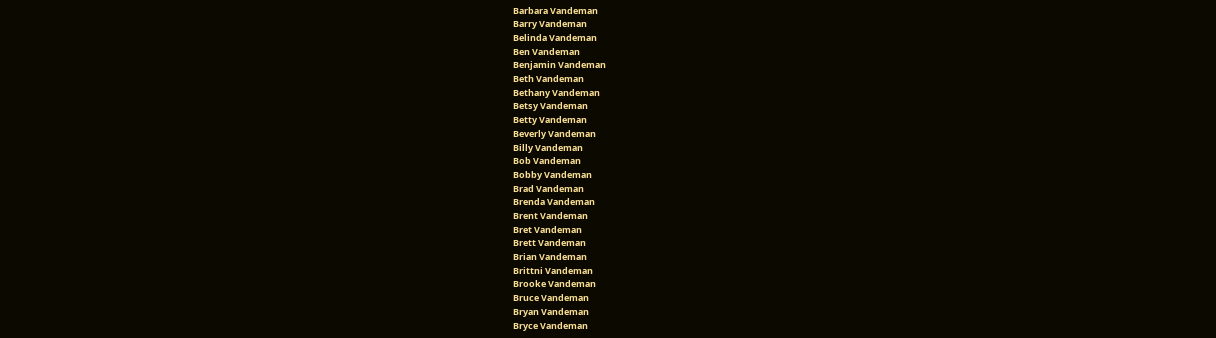Barbara Vandeman
Barry Vandeman
Belinda Vandeman
Ben Vandeman
Benjamin Vandeman
Beth Vandeman
Bethany Vandeman
Betsy Vandeman
Betty Vandeman
Beverly Vandeman
Billy Vandeman
Bob Vandeman
Bobby Vandeman
Brad Vandeman
Brenda Vandeman
Brent Vandeman
Bret Vandeman
Brett Vandeman
Brian Vandeman
Brittni Vandeman
Brooke Vandeman
Bruce Vandeman
Bryan Vandeman
Bryce Vandeman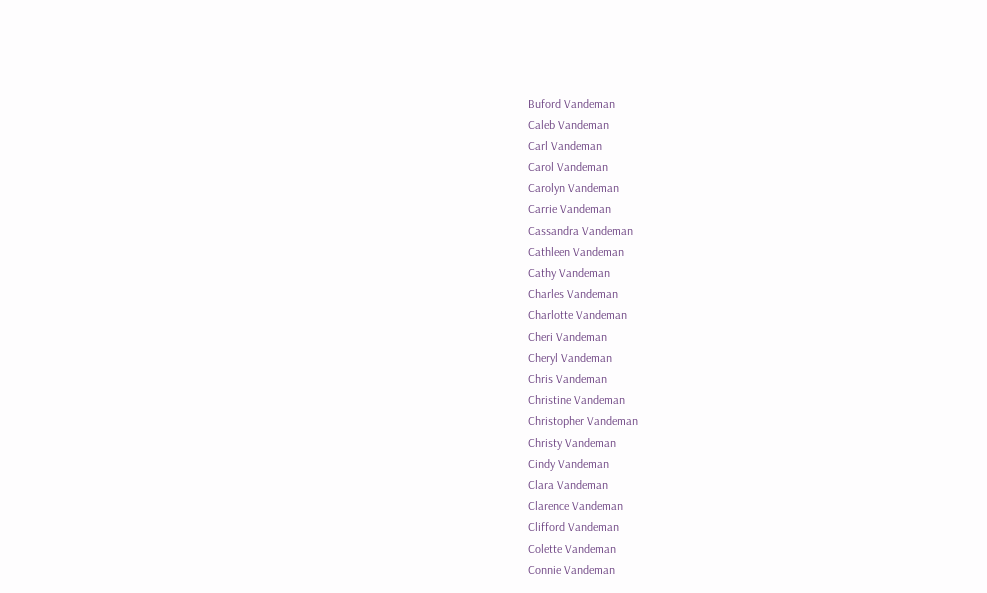Buford Vandeman
Caleb Vandeman
Carl Vandeman
Carol Vandeman
Carolyn Vandeman
Carrie Vandeman
Cassandra Vandeman
Cathleen Vandeman
Cathy Vandeman
Charles Vandeman
Charlotte Vandeman
Cheri Vandeman
Cheryl Vandeman
Chris Vandeman
Christine Vandeman
Christopher Vandeman
Christy Vandeman
Cindy Vandeman
Clara Vandeman
Clarence Vandeman
Clifford Vandeman
Colette Vandeman
Connie Vandeman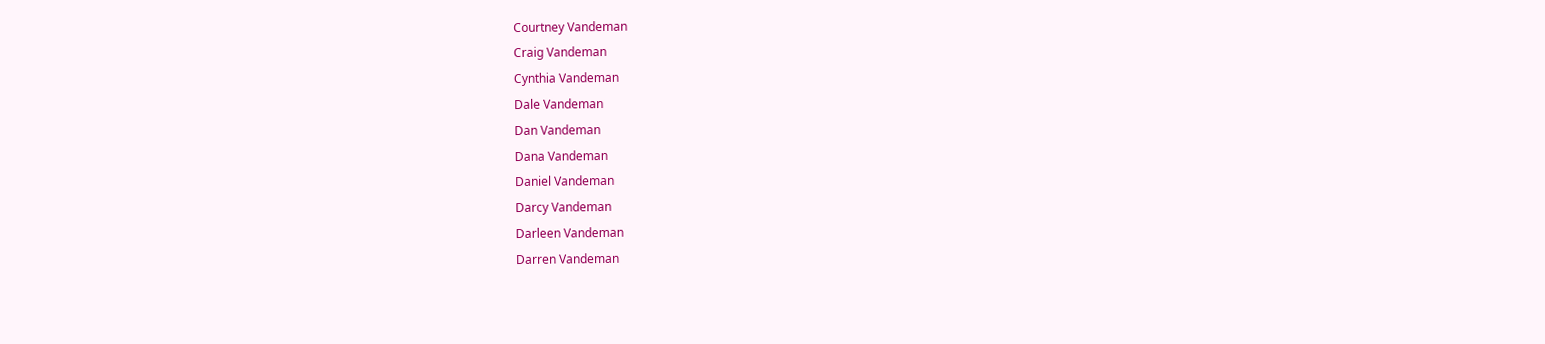Courtney Vandeman
Craig Vandeman
Cynthia Vandeman
Dale Vandeman
Dan Vandeman
Dana Vandeman
Daniel Vandeman
Darcy Vandeman
Darleen Vandeman
Darren Vandeman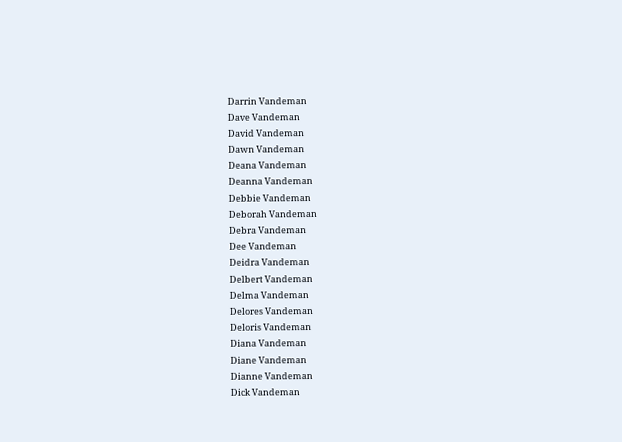Darrin Vandeman
Dave Vandeman
David Vandeman
Dawn Vandeman
Deana Vandeman
Deanna Vandeman
Debbie Vandeman
Deborah Vandeman
Debra Vandeman
Dee Vandeman
Deidra Vandeman
Delbert Vandeman
Delma Vandeman
Delores Vandeman
Deloris Vandeman
Diana Vandeman
Diane Vandeman
Dianne Vandeman
Dick Vandeman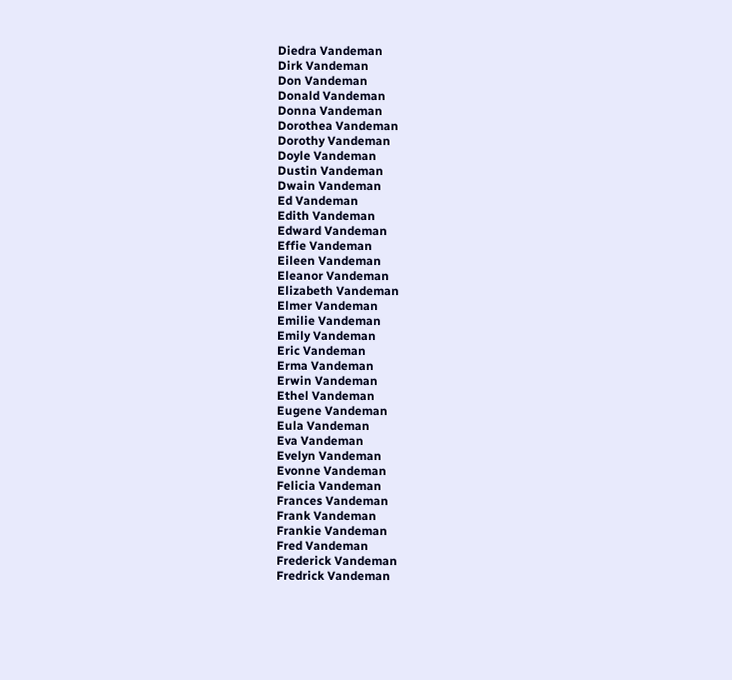Diedra Vandeman
Dirk Vandeman
Don Vandeman
Donald Vandeman
Donna Vandeman
Dorothea Vandeman
Dorothy Vandeman
Doyle Vandeman
Dustin Vandeman
Dwain Vandeman
Ed Vandeman
Edith Vandeman
Edward Vandeman
Effie Vandeman
Eileen Vandeman
Eleanor Vandeman
Elizabeth Vandeman
Elmer Vandeman
Emilie Vandeman
Emily Vandeman
Eric Vandeman
Erma Vandeman
Erwin Vandeman
Ethel Vandeman
Eugene Vandeman
Eula Vandeman
Eva Vandeman
Evelyn Vandeman
Evonne Vandeman
Felicia Vandeman
Frances Vandeman
Frank Vandeman
Frankie Vandeman
Fred Vandeman
Frederick Vandeman
Fredrick Vandeman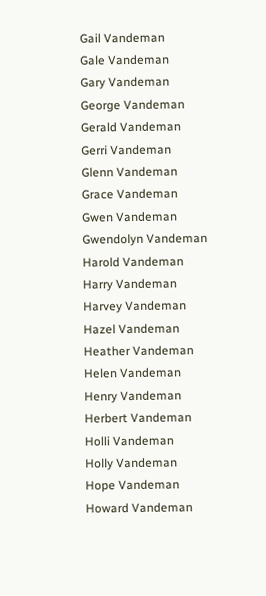Gail Vandeman
Gale Vandeman
Gary Vandeman
George Vandeman
Gerald Vandeman
Gerri Vandeman
Glenn Vandeman
Grace Vandeman
Gwen Vandeman
Gwendolyn Vandeman
Harold Vandeman
Harry Vandeman
Harvey Vandeman
Hazel Vandeman
Heather Vandeman
Helen Vandeman
Henry Vandeman
Herbert Vandeman
Holli Vandeman
Holly Vandeman
Hope Vandeman
Howard Vandeman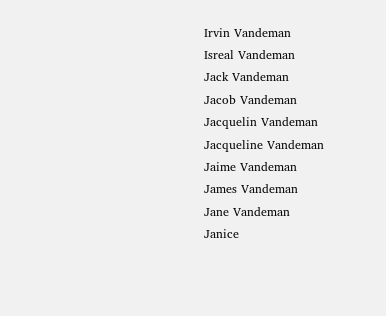Irvin Vandeman
Isreal Vandeman
Jack Vandeman
Jacob Vandeman
Jacquelin Vandeman
Jacqueline Vandeman
Jaime Vandeman
James Vandeman
Jane Vandeman
Janice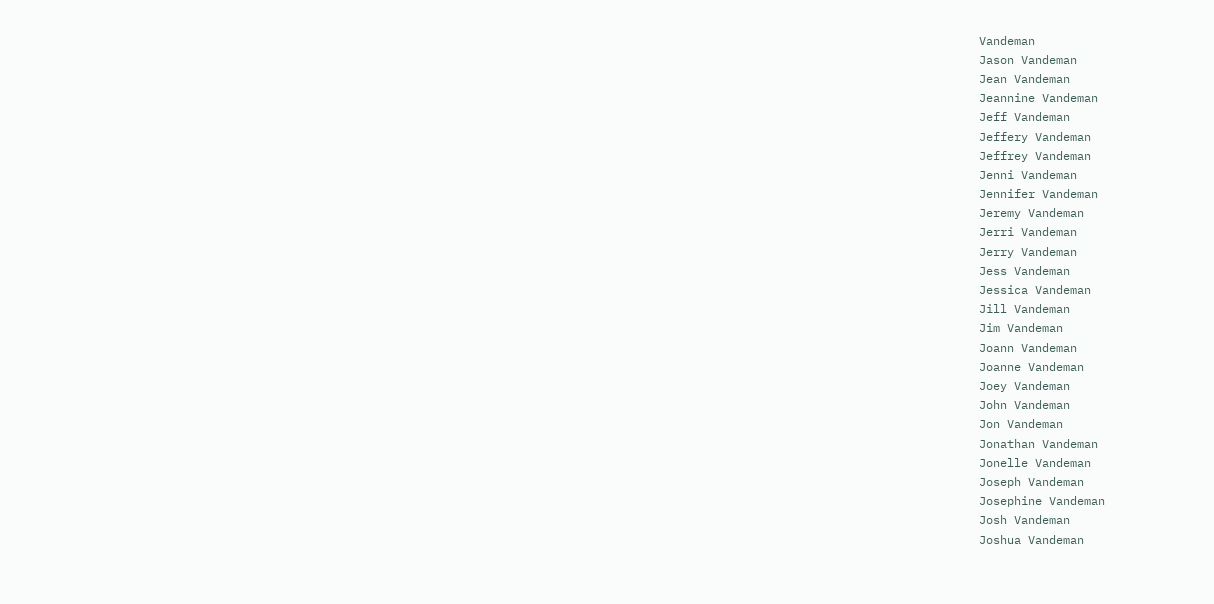Vandeman
Jason Vandeman
Jean Vandeman
Jeannine Vandeman
Jeff Vandeman
Jeffery Vandeman
Jeffrey Vandeman
Jenni Vandeman
Jennifer Vandeman
Jeremy Vandeman
Jerri Vandeman
Jerry Vandeman
Jess Vandeman
Jessica Vandeman
Jill Vandeman
Jim Vandeman
Joann Vandeman
Joanne Vandeman
Joey Vandeman
John Vandeman
Jon Vandeman
Jonathan Vandeman
Jonelle Vandeman
Joseph Vandeman
Josephine Vandeman
Josh Vandeman
Joshua Vandeman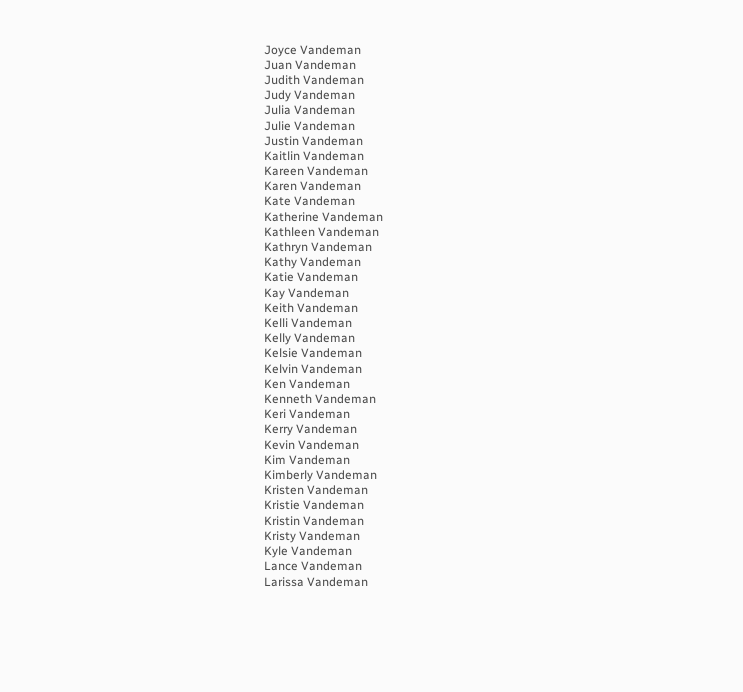Joyce Vandeman
Juan Vandeman
Judith Vandeman
Judy Vandeman
Julia Vandeman
Julie Vandeman
Justin Vandeman
Kaitlin Vandeman
Kareen Vandeman
Karen Vandeman
Kate Vandeman
Katherine Vandeman
Kathleen Vandeman
Kathryn Vandeman
Kathy Vandeman
Katie Vandeman
Kay Vandeman
Keith Vandeman
Kelli Vandeman
Kelly Vandeman
Kelsie Vandeman
Kelvin Vandeman
Ken Vandeman
Kenneth Vandeman
Keri Vandeman
Kerry Vandeman
Kevin Vandeman
Kim Vandeman
Kimberly Vandeman
Kristen Vandeman
Kristie Vandeman
Kristin Vandeman
Kristy Vandeman
Kyle Vandeman
Lance Vandeman
Larissa Vandeman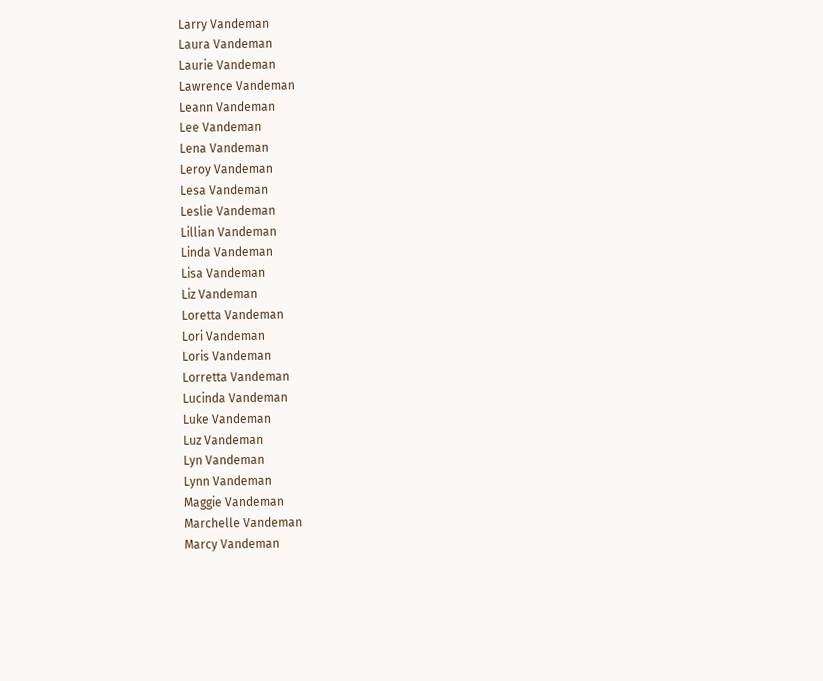Larry Vandeman
Laura Vandeman
Laurie Vandeman
Lawrence Vandeman
Leann Vandeman
Lee Vandeman
Lena Vandeman
Leroy Vandeman
Lesa Vandeman
Leslie Vandeman
Lillian Vandeman
Linda Vandeman
Lisa Vandeman
Liz Vandeman
Loretta Vandeman
Lori Vandeman
Loris Vandeman
Lorretta Vandeman
Lucinda Vandeman
Luke Vandeman
Luz Vandeman
Lyn Vandeman
Lynn Vandeman
Maggie Vandeman
Marchelle Vandeman
Marcy Vandeman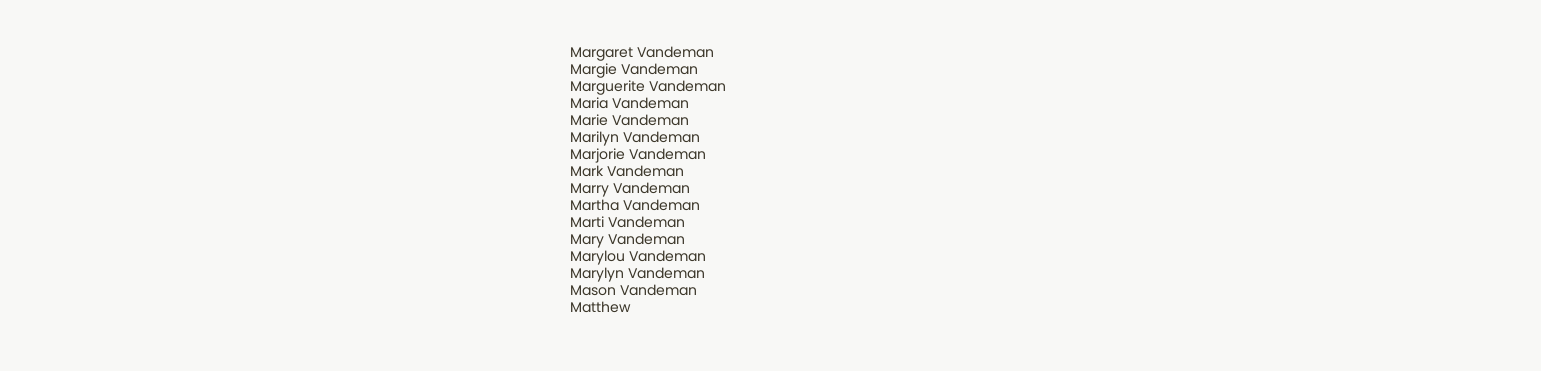Margaret Vandeman
Margie Vandeman
Marguerite Vandeman
Maria Vandeman
Marie Vandeman
Marilyn Vandeman
Marjorie Vandeman
Mark Vandeman
Marry Vandeman
Martha Vandeman
Marti Vandeman
Mary Vandeman
Marylou Vandeman
Marylyn Vandeman
Mason Vandeman
Matthew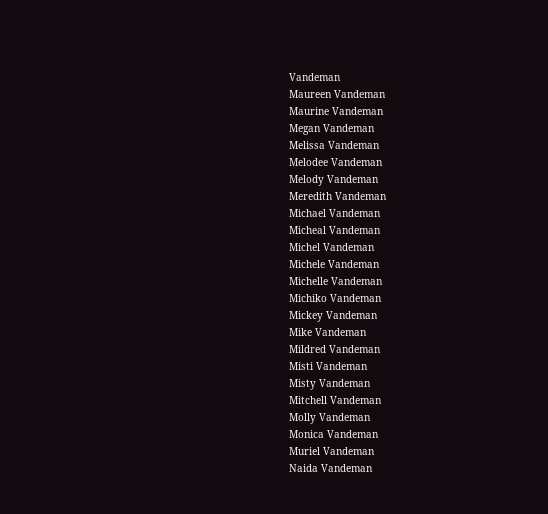Vandeman
Maureen Vandeman
Maurine Vandeman
Megan Vandeman
Melissa Vandeman
Melodee Vandeman
Melody Vandeman
Meredith Vandeman
Michael Vandeman
Micheal Vandeman
Michel Vandeman
Michele Vandeman
Michelle Vandeman
Michiko Vandeman
Mickey Vandeman
Mike Vandeman
Mildred Vandeman
Misti Vandeman
Misty Vandeman
Mitchell Vandeman
Molly Vandeman
Monica Vandeman
Muriel Vandeman
Naida Vandeman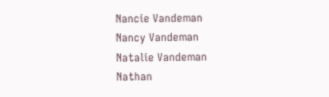Nancie Vandeman
Nancy Vandeman
Natalie Vandeman
Nathan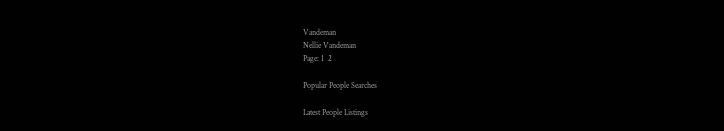Vandeman
Nellie Vandeman
Page: 1  2

Popular People Searches

Latest People Listings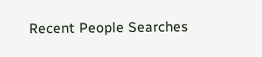Recent People Searches